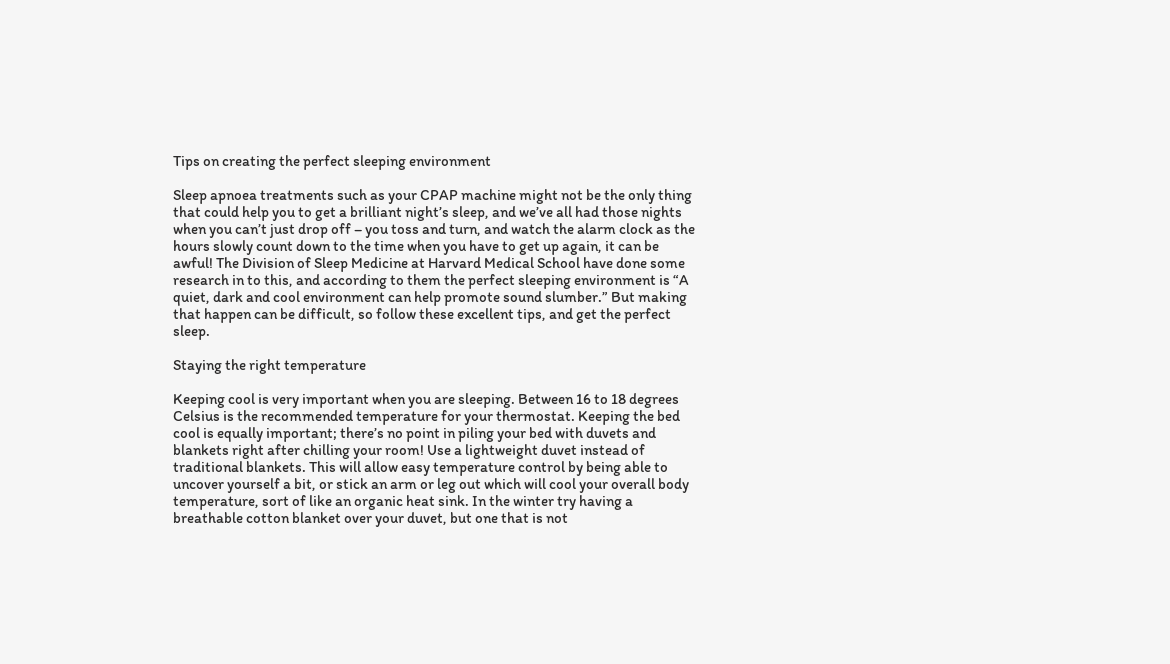Tips on creating the perfect sleeping environment

Sleep apnoea treatments such as your CPAP machine might not be the only thing that could help you to get a brilliant night’s sleep, and we’ve all had those nights when you can’t just drop off – you toss and turn, and watch the alarm clock as the hours slowly count down to the time when you have to get up again, it can be awful! The Division of Sleep Medicine at Harvard Medical School have done some research in to this, and according to them the perfect sleeping environment is “A quiet, dark and cool environment can help promote sound slumber.” But making that happen can be difficult, so follow these excellent tips, and get the perfect sleep.

Staying the right temperature

Keeping cool is very important when you are sleeping. Between 16 to 18 degrees Celsius is the recommended temperature for your thermostat. Keeping the bed cool is equally important; there’s no point in piling your bed with duvets and blankets right after chilling your room! Use a lightweight duvet instead of traditional blankets. This will allow easy temperature control by being able to uncover yourself a bit, or stick an arm or leg out which will cool your overall body temperature, sort of like an organic heat sink. In the winter try having a breathable cotton blanket over your duvet, but one that is not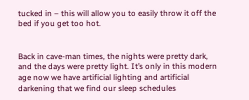tucked in – this will allow you to easily throw it off the bed if you get too hot.


Back in cave-man times, the nights were pretty dark, and the days were pretty light. It’s only in this modern age now we have artificial lighting and artificial darkening that we find our sleep schedules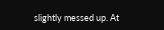slightly messed up. At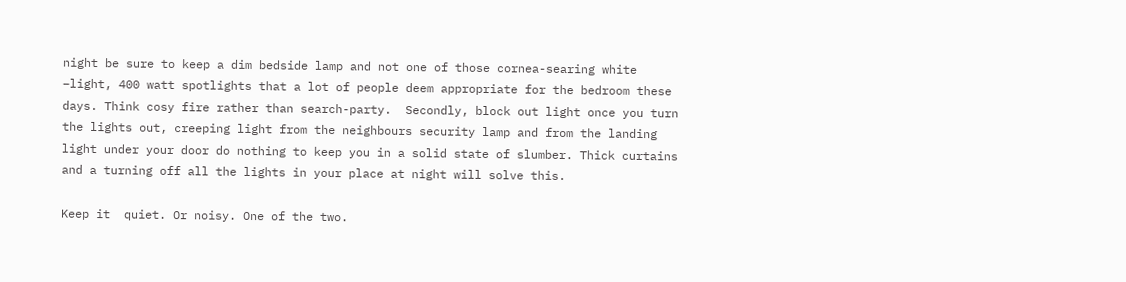night be sure to keep a dim bedside lamp and not one of those cornea-searing white –light, 400 watt spotlights that a lot of people deem appropriate for the bedroom these days. Think cosy fire rather than search-party.  Secondly, block out light once you turn the lights out, creeping light from the neighbours security lamp and from the landing light under your door do nothing to keep you in a solid state of slumber. Thick curtains and a turning off all the lights in your place at night will solve this.

Keep it  quiet. Or noisy. One of the two.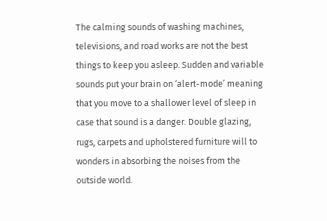The calming sounds of washing machines, televisions, and road works are not the best things to keep you asleep. Sudden and variable sounds put your brain on ‘alert-mode’ meaning that you move to a shallower level of sleep in case that sound is a danger. Double glazing, rugs, carpets and upholstered furniture will to wonders in absorbing the noises from the outside world.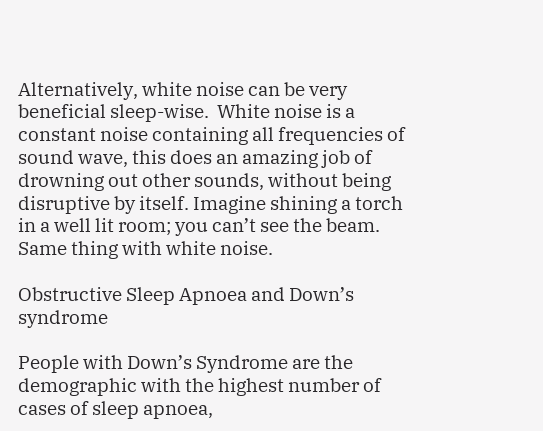Alternatively, white noise can be very beneficial sleep-wise.  White noise is a constant noise containing all frequencies of sound wave, this does an amazing job of drowning out other sounds, without being disruptive by itself. Imagine shining a torch in a well lit room; you can’t see the beam. Same thing with white noise.

Obstructive Sleep Apnoea and Down’s syndrome

People with Down’s Syndrome are the demographic with the highest number of cases of sleep apnoea,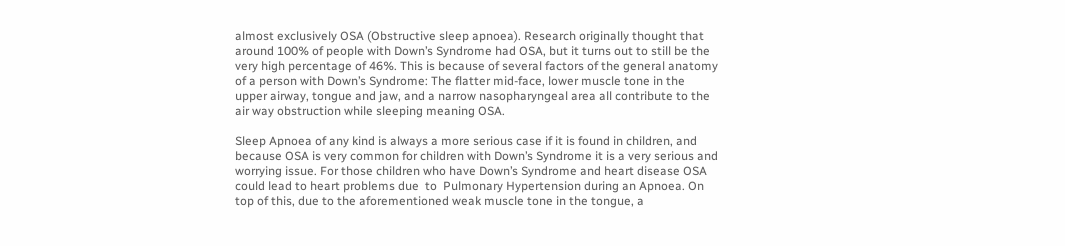almost exclusively OSA (Obstructive sleep apnoea). Research originally thought that around 100% of people with Down’s Syndrome had OSA, but it turns out to still be the very high percentage of 46%. This is because of several factors of the general anatomy of a person with Down’s Syndrome: The flatter mid-face, lower muscle tone in the upper airway, tongue and jaw, and a narrow nasopharyngeal area all contribute to the air way obstruction while sleeping meaning OSA.

Sleep Apnoea of any kind is always a more serious case if it is found in children, and because OSA is very common for children with Down’s Syndrome it is a very serious and worrying issue. For those children who have Down’s Syndrome and heart disease OSA could lead to heart problems due  to  Pulmonary Hypertension during an Apnoea. On top of this, due to the aforementioned weak muscle tone in the tongue, a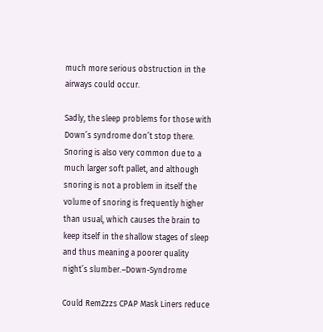much more serious obstruction in the airways could occur.

Sadly, the sleep problems for those with Down’s syndrome don’t stop there. Snoring is also very common due to a much larger soft pallet, and although snoring is not a problem in itself the volume of snoring is frequently higher than usual, which causes the brain to keep itself in the shallow stages of sleep and thus meaning a poorer quality night’s slumber.–Down-Syndrome

Could RemZzzs CPAP Mask Liners reduce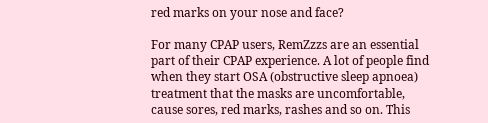red marks on your nose and face?

For many CPAP users, RemZzzs are an essential part of their CPAP experience. A lot of people find when they start OSA (obstructive sleep apnoea) treatment that the masks are uncomfortable, cause sores, red marks, rashes and so on. This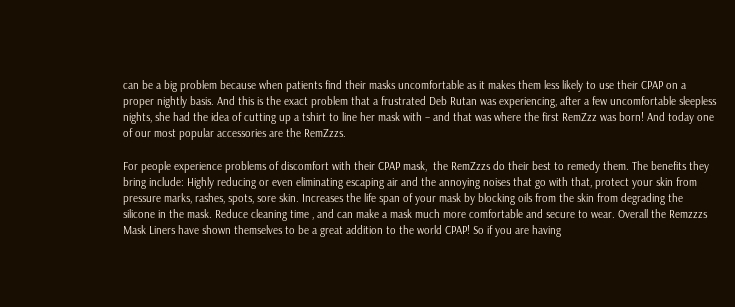can be a big problem because when patients find their masks uncomfortable as it makes them less likely to use their CPAP on a proper nightly basis. And this is the exact problem that a frustrated Deb Rutan was experiencing, after a few uncomfortable sleepless nights, she had the idea of cutting up a tshirt to line her mask with – and that was where the first RemZzz was born! And today one of our most popular accessories are the RemZzzs.

For people experience problems of discomfort with their CPAP mask,  the RemZzzs do their best to remedy them. The benefits they bring include: Highly reducing or even eliminating escaping air and the annoying noises that go with that, protect your skin from pressure marks, rashes, spots, sore skin. Increases the life span of your mask by blocking oils from the skin from degrading the silicone in the mask. Reduce cleaning time , and can make a mask much more comfortable and secure to wear. Overall the Remzzzs Mask Liners have shown themselves to be a great addition to the world CPAP! So if you are having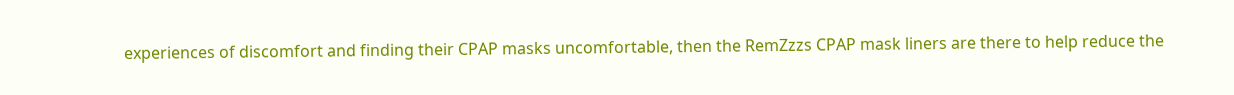experiences of discomfort and finding their CPAP masks uncomfortable, then the RemZzzs CPAP mask liners are there to help reduce the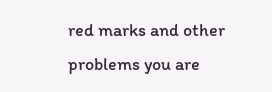red marks and other problems you are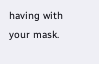having with your mask.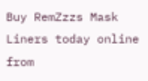Buy RemZzzs Mask Liners today online from